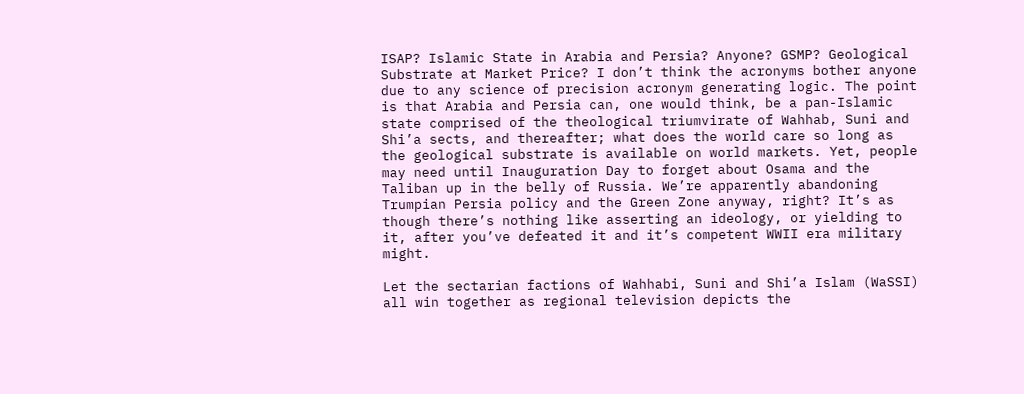ISAP? Islamic State in Arabia and Persia? Anyone? GSMP? Geological Substrate at Market Price? I don’t think the acronyms bother anyone due to any science of precision acronym generating logic. The point is that Arabia and Persia can, one would think, be a pan-Islamic state comprised of the theological triumvirate of Wahhab, Suni and Shi’a sects, and thereafter; what does the world care so long as the geological substrate is available on world markets. Yet, people may need until Inauguration Day to forget about Osama and the Taliban up in the belly of Russia. We’re apparently abandoning Trumpian Persia policy and the Green Zone anyway, right? It’s as though there’s nothing like asserting an ideology, or yielding to it, after you’ve defeated it and it’s competent WWII era military might.

Let the sectarian factions of Wahhabi, Suni and Shi’a Islam (WaSSI) all win together as regional television depicts the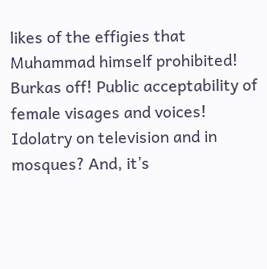likes of the effigies that Muhammad himself prohibited! Burkas off! Public acceptability of female visages and voices! Idolatry on television and in mosques? And, it’s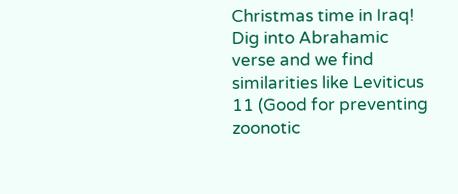Christmas time in Iraq! Dig into Abrahamic verse and we find similarities like Leviticus 11 (Good for preventing zoonotic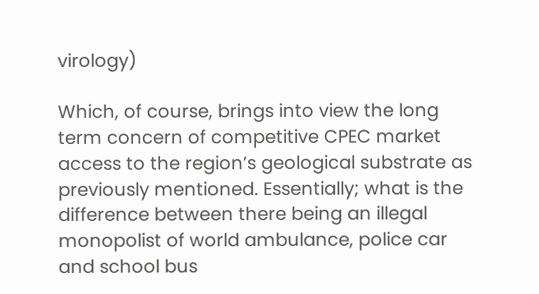virology)

Which, of course, brings into view the long term concern of competitive CPEC market access to the region’s geological substrate as previously mentioned. Essentially; what is the difference between there being an illegal monopolist of world ambulance, police car and school bus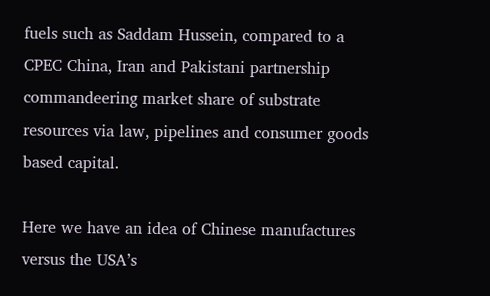fuels such as Saddam Hussein, compared to a CPEC China, Iran and Pakistani partnership commandeering market share of substrate resources via law, pipelines and consumer goods based capital.

Here we have an idea of Chinese manufactures versus the USA’s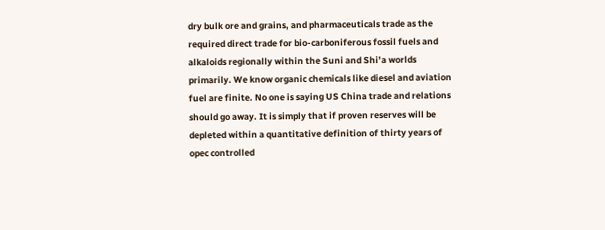dry bulk ore and grains, and pharmaceuticals trade as the required direct trade for bio-carboniferous fossil fuels and alkaloids regionally within the Suni and Shi’a worlds primarily. We know organic chemicals like diesel and aviation fuel are finite. No one is saying US China trade and relations should go away. It is simply that if proven reserves will be depleted within a quantitative definition of thirty years of opec controlled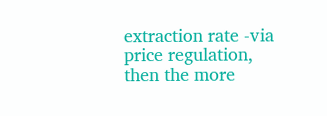extraction rate -via price regulation, then the more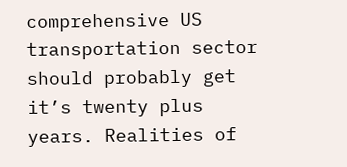comprehensive US transportation sector should probably get it’s twenty plus years. Realities of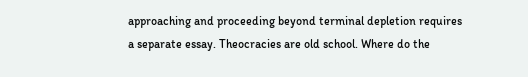approaching and proceeding beyond terminal depletion requires a separate essay. Theocracies are old school. Where do the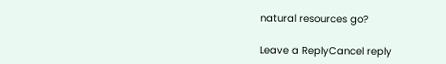natural resources go?

Leave a ReplyCancel reply